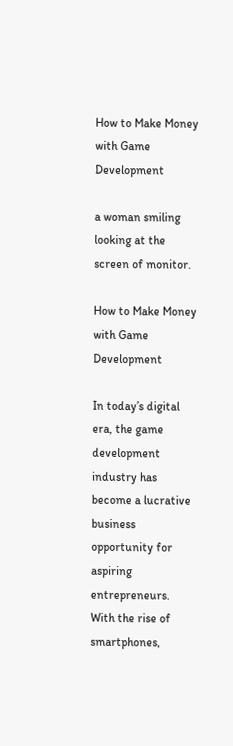How to Make Money with Game Development

a woman smiling looking at the screen of monitor.

How to Make Money with Game Development

In today’s digital era, the game development industry has become a lucrative business opportunity for aspiring entrepreneurs. With the rise of smartphones,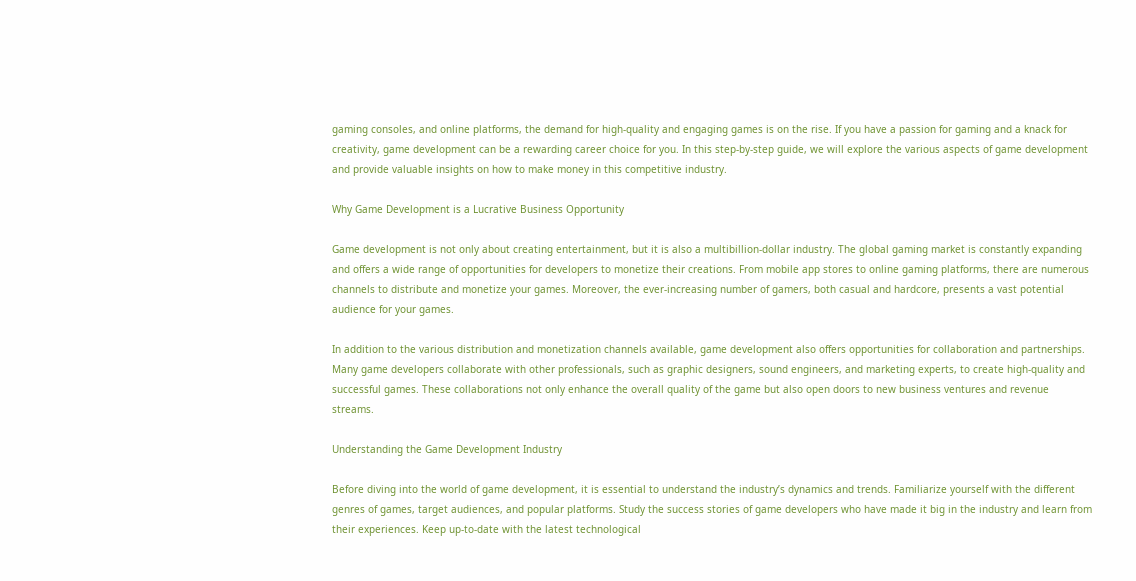gaming consoles, and online platforms, the demand for high-quality and engaging games is on the rise. If you have a passion for gaming and a knack for creativity, game development can be a rewarding career choice for you. In this step-by-step guide, we will explore the various aspects of game development and provide valuable insights on how to make money in this competitive industry.

Why Game Development is a Lucrative Business Opportunity

Game development is not only about creating entertainment, but it is also a multibillion-dollar industry. The global gaming market is constantly expanding and offers a wide range of opportunities for developers to monetize their creations. From mobile app stores to online gaming platforms, there are numerous channels to distribute and monetize your games. Moreover, the ever-increasing number of gamers, both casual and hardcore, presents a vast potential audience for your games.

In addition to the various distribution and monetization channels available, game development also offers opportunities for collaboration and partnerships. Many game developers collaborate with other professionals, such as graphic designers, sound engineers, and marketing experts, to create high-quality and successful games. These collaborations not only enhance the overall quality of the game but also open doors to new business ventures and revenue streams.

Understanding the Game Development Industry

Before diving into the world of game development, it is essential to understand the industry’s dynamics and trends. Familiarize yourself with the different genres of games, target audiences, and popular platforms. Study the success stories of game developers who have made it big in the industry and learn from their experiences. Keep up-to-date with the latest technological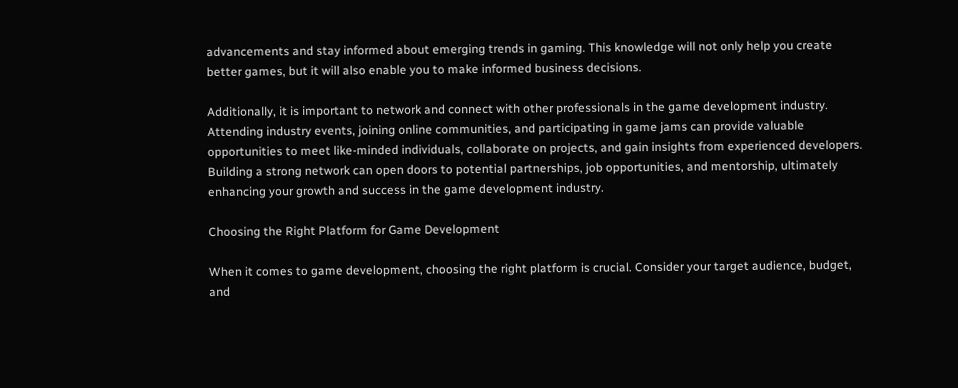advancements and stay informed about emerging trends in gaming. This knowledge will not only help you create better games, but it will also enable you to make informed business decisions.

Additionally, it is important to network and connect with other professionals in the game development industry. Attending industry events, joining online communities, and participating in game jams can provide valuable opportunities to meet like-minded individuals, collaborate on projects, and gain insights from experienced developers. Building a strong network can open doors to potential partnerships, job opportunities, and mentorship, ultimately enhancing your growth and success in the game development industry.

Choosing the Right Platform for Game Development

When it comes to game development, choosing the right platform is crucial. Consider your target audience, budget, and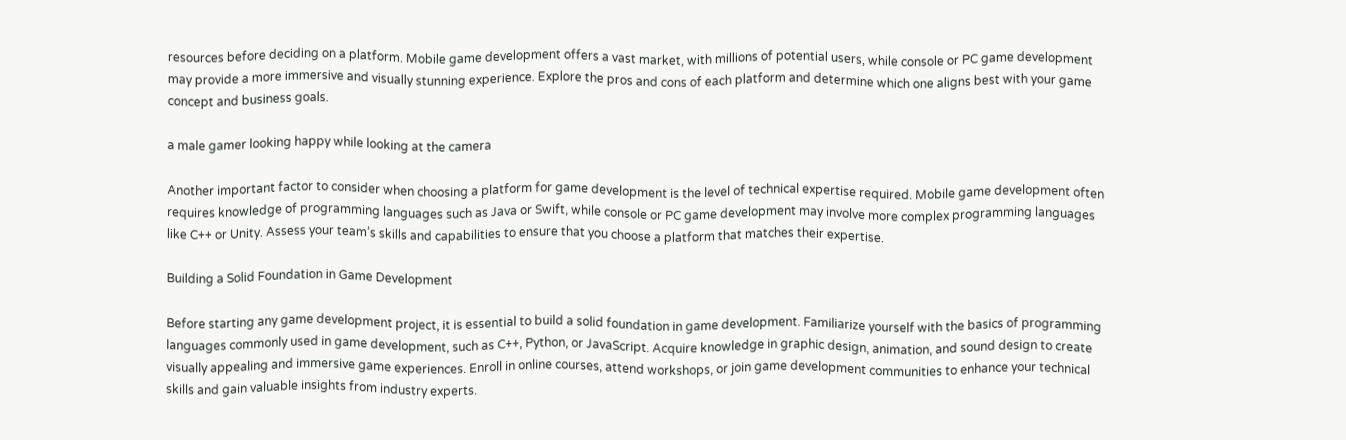resources before deciding on a platform. Mobile game development offers a vast market, with millions of potential users, while console or PC game development may provide a more immersive and visually stunning experience. Explore the pros and cons of each platform and determine which one aligns best with your game concept and business goals.

a male gamer looking happy while looking at the camera

Another important factor to consider when choosing a platform for game development is the level of technical expertise required. Mobile game development often requires knowledge of programming languages such as Java or Swift, while console or PC game development may involve more complex programming languages like C++ or Unity. Assess your team’s skills and capabilities to ensure that you choose a platform that matches their expertise.

Building a Solid Foundation in Game Development

Before starting any game development project, it is essential to build a solid foundation in game development. Familiarize yourself with the basics of programming languages commonly used in game development, such as C++, Python, or JavaScript. Acquire knowledge in graphic design, animation, and sound design to create visually appealing and immersive game experiences. Enroll in online courses, attend workshops, or join game development communities to enhance your technical skills and gain valuable insights from industry experts.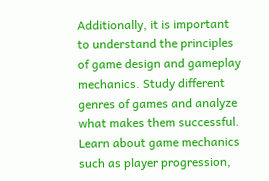Additionally, it is important to understand the principles of game design and gameplay mechanics. Study different genres of games and analyze what makes them successful. Learn about game mechanics such as player progression,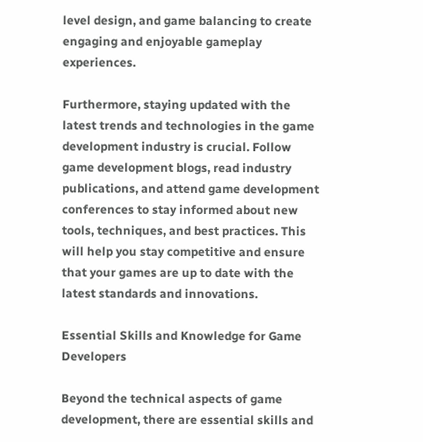level design, and game balancing to create engaging and enjoyable gameplay experiences.

Furthermore, staying updated with the latest trends and technologies in the game development industry is crucial. Follow game development blogs, read industry publications, and attend game development conferences to stay informed about new tools, techniques, and best practices. This will help you stay competitive and ensure that your games are up to date with the latest standards and innovations.

Essential Skills and Knowledge for Game Developers

Beyond the technical aspects of game development, there are essential skills and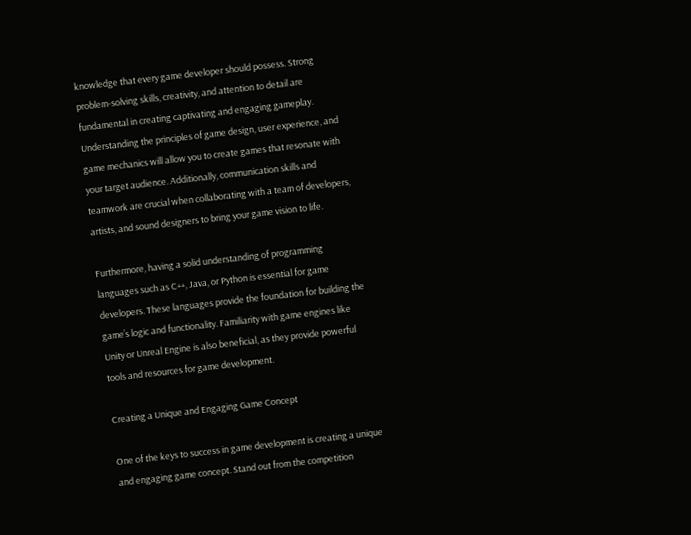knowledge that every game developer should possess. Strong problem-solving skills, creativity, and attention to detail are fundamental in creating captivating and engaging gameplay. Understanding the principles of game design, user experience, and game mechanics will allow you to create games that resonate with your target audience. Additionally, communication skills and teamwork are crucial when collaborating with a team of developers, artists, and sound designers to bring your game vision to life.

Furthermore, having a solid understanding of programming languages such as C++, Java, or Python is essential for game developers. These languages provide the foundation for building the game’s logic and functionality. Familiarity with game engines like Unity or Unreal Engine is also beneficial, as they provide powerful tools and resources for game development.

Creating a Unique and Engaging Game Concept

One of the keys to success in game development is creating a unique and engaging game concept. Stand out from the competition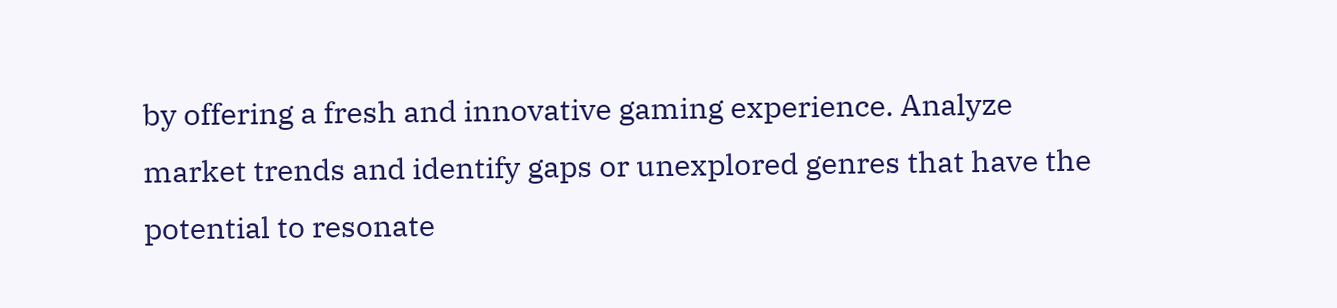by offering a fresh and innovative gaming experience. Analyze market trends and identify gaps or unexplored genres that have the potential to resonate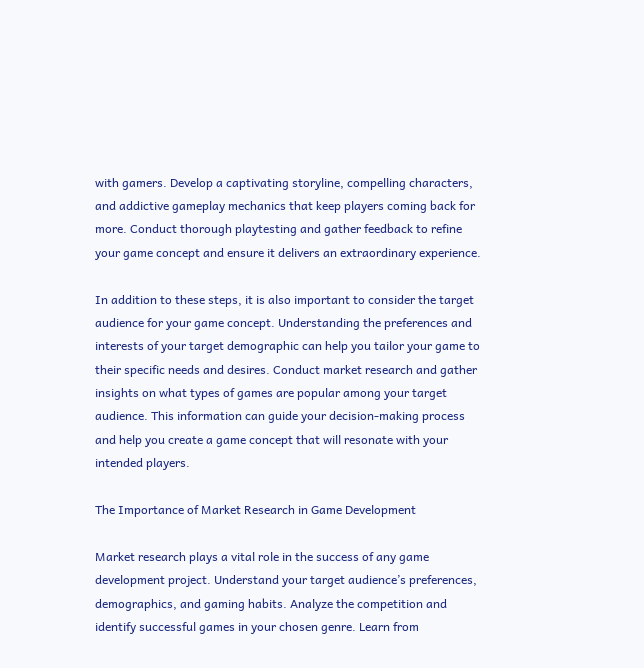with gamers. Develop a captivating storyline, compelling characters, and addictive gameplay mechanics that keep players coming back for more. Conduct thorough playtesting and gather feedback to refine your game concept and ensure it delivers an extraordinary experience.

In addition to these steps, it is also important to consider the target audience for your game concept. Understanding the preferences and interests of your target demographic can help you tailor your game to their specific needs and desires. Conduct market research and gather insights on what types of games are popular among your target audience. This information can guide your decision-making process and help you create a game concept that will resonate with your intended players.

The Importance of Market Research in Game Development

Market research plays a vital role in the success of any game development project. Understand your target audience’s preferences, demographics, and gaming habits. Analyze the competition and identify successful games in your chosen genre. Learn from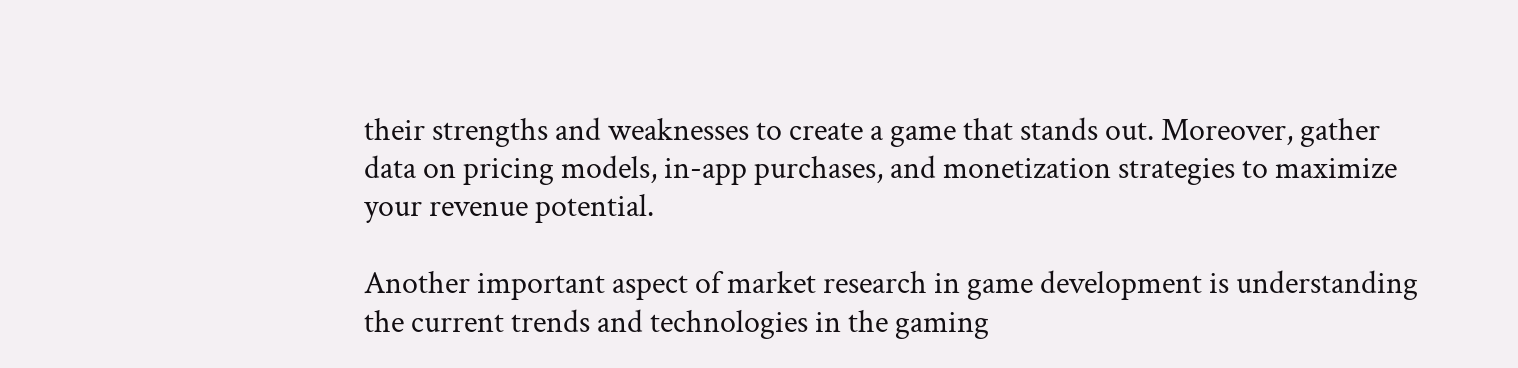their strengths and weaknesses to create a game that stands out. Moreover, gather data on pricing models, in-app purchases, and monetization strategies to maximize your revenue potential.

Another important aspect of market research in game development is understanding the current trends and technologies in the gaming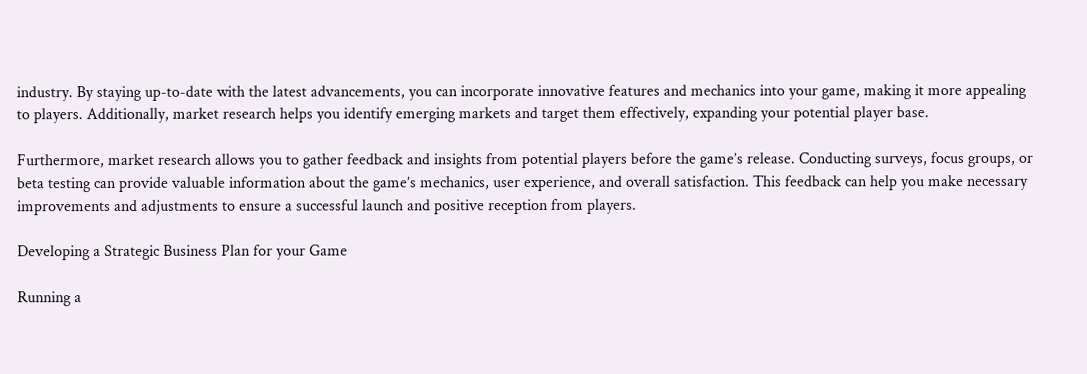industry. By staying up-to-date with the latest advancements, you can incorporate innovative features and mechanics into your game, making it more appealing to players. Additionally, market research helps you identify emerging markets and target them effectively, expanding your potential player base.

Furthermore, market research allows you to gather feedback and insights from potential players before the game’s release. Conducting surveys, focus groups, or beta testing can provide valuable information about the game’s mechanics, user experience, and overall satisfaction. This feedback can help you make necessary improvements and adjustments to ensure a successful launch and positive reception from players.

Developing a Strategic Business Plan for your Game

Running a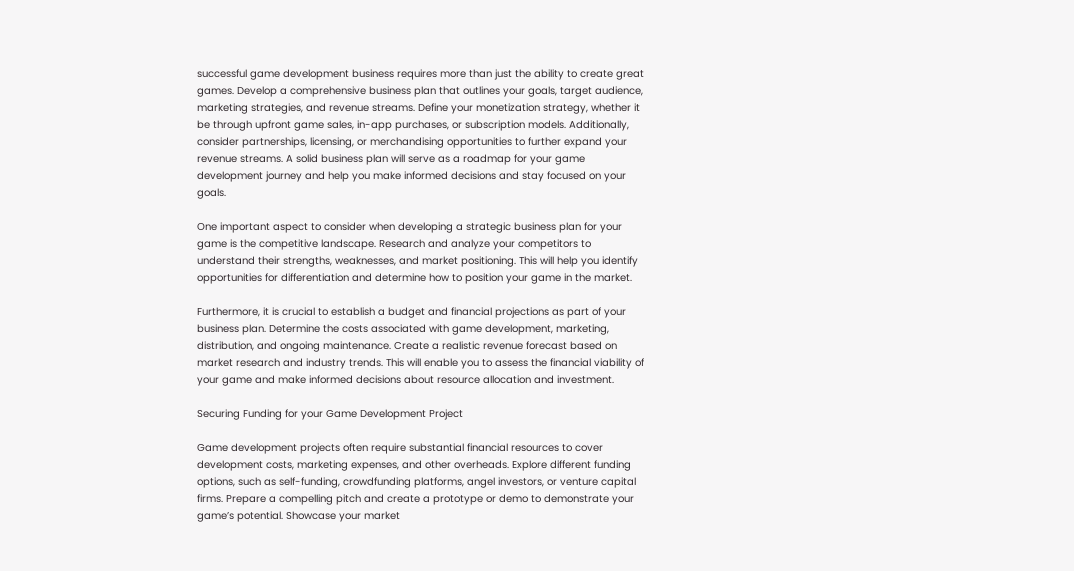successful game development business requires more than just the ability to create great games. Develop a comprehensive business plan that outlines your goals, target audience, marketing strategies, and revenue streams. Define your monetization strategy, whether it be through upfront game sales, in-app purchases, or subscription models. Additionally, consider partnerships, licensing, or merchandising opportunities to further expand your revenue streams. A solid business plan will serve as a roadmap for your game development journey and help you make informed decisions and stay focused on your goals.

One important aspect to consider when developing a strategic business plan for your game is the competitive landscape. Research and analyze your competitors to understand their strengths, weaknesses, and market positioning. This will help you identify opportunities for differentiation and determine how to position your game in the market.

Furthermore, it is crucial to establish a budget and financial projections as part of your business plan. Determine the costs associated with game development, marketing, distribution, and ongoing maintenance. Create a realistic revenue forecast based on market research and industry trends. This will enable you to assess the financial viability of your game and make informed decisions about resource allocation and investment.

Securing Funding for your Game Development Project

Game development projects often require substantial financial resources to cover development costs, marketing expenses, and other overheads. Explore different funding options, such as self-funding, crowdfunding platforms, angel investors, or venture capital firms. Prepare a compelling pitch and create a prototype or demo to demonstrate your game’s potential. Showcase your market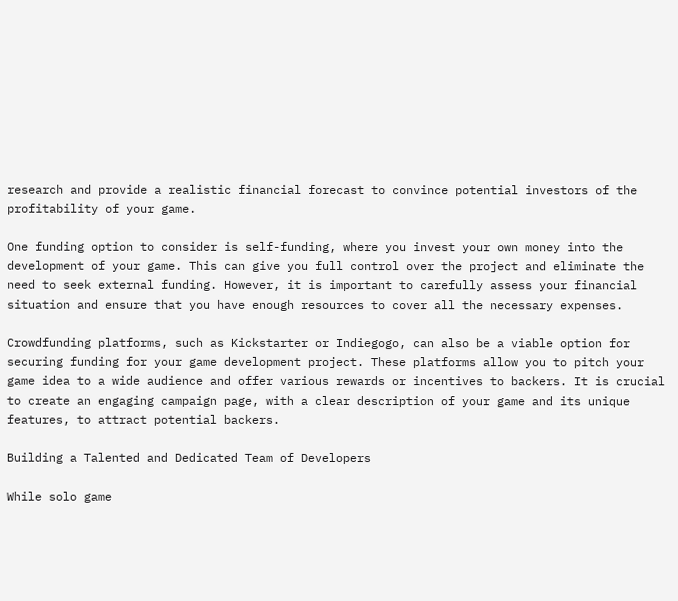research and provide a realistic financial forecast to convince potential investors of the profitability of your game.

One funding option to consider is self-funding, where you invest your own money into the development of your game. This can give you full control over the project and eliminate the need to seek external funding. However, it is important to carefully assess your financial situation and ensure that you have enough resources to cover all the necessary expenses.

Crowdfunding platforms, such as Kickstarter or Indiegogo, can also be a viable option for securing funding for your game development project. These platforms allow you to pitch your game idea to a wide audience and offer various rewards or incentives to backers. It is crucial to create an engaging campaign page, with a clear description of your game and its unique features, to attract potential backers.

Building a Talented and Dedicated Team of Developers

While solo game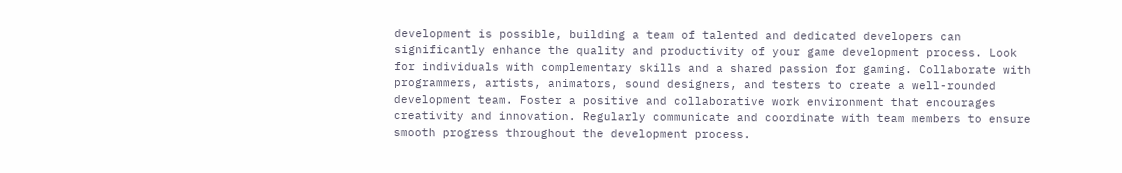development is possible, building a team of talented and dedicated developers can significantly enhance the quality and productivity of your game development process. Look for individuals with complementary skills and a shared passion for gaming. Collaborate with programmers, artists, animators, sound designers, and testers to create a well-rounded development team. Foster a positive and collaborative work environment that encourages creativity and innovation. Regularly communicate and coordinate with team members to ensure smooth progress throughout the development process.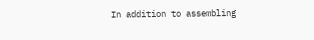In addition to assembling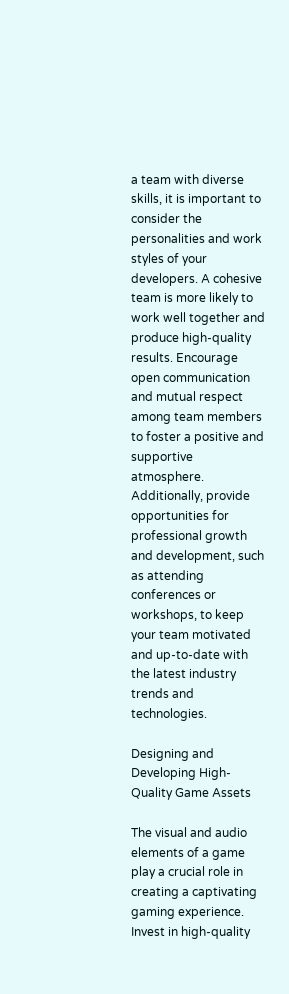a team with diverse skills, it is important to consider the personalities and work styles of your developers. A cohesive team is more likely to work well together and produce high-quality results. Encourage open communication and mutual respect among team members to foster a positive and supportive atmosphere. Additionally, provide opportunities for professional growth and development, such as attending conferences or workshops, to keep your team motivated and up-to-date with the latest industry trends and technologies.

Designing and Developing High-Quality Game Assets

The visual and audio elements of a game play a crucial role in creating a captivating gaming experience. Invest in high-quality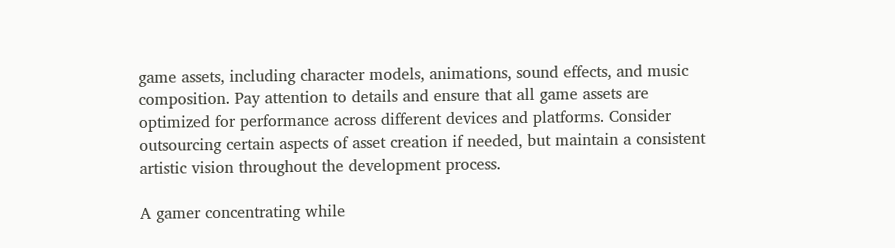game assets, including character models, animations, sound effects, and music composition. Pay attention to details and ensure that all game assets are optimized for performance across different devices and platforms. Consider outsourcing certain aspects of asset creation if needed, but maintain a consistent artistic vision throughout the development process.

A gamer concentrating while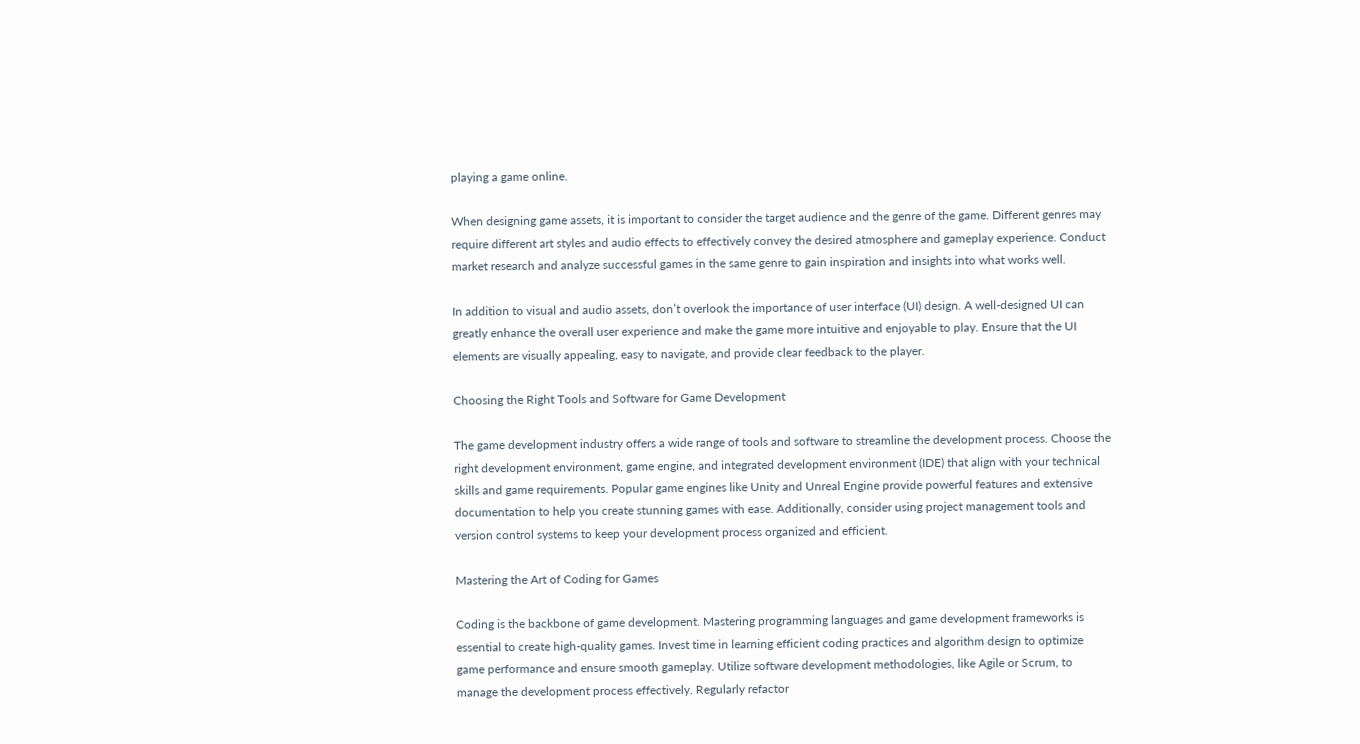playing a game online.

When designing game assets, it is important to consider the target audience and the genre of the game. Different genres may require different art styles and audio effects to effectively convey the desired atmosphere and gameplay experience. Conduct market research and analyze successful games in the same genre to gain inspiration and insights into what works well.

In addition to visual and audio assets, don’t overlook the importance of user interface (UI) design. A well-designed UI can greatly enhance the overall user experience and make the game more intuitive and enjoyable to play. Ensure that the UI elements are visually appealing, easy to navigate, and provide clear feedback to the player.

Choosing the Right Tools and Software for Game Development

The game development industry offers a wide range of tools and software to streamline the development process. Choose the right development environment, game engine, and integrated development environment (IDE) that align with your technical skills and game requirements. Popular game engines like Unity and Unreal Engine provide powerful features and extensive documentation to help you create stunning games with ease. Additionally, consider using project management tools and version control systems to keep your development process organized and efficient.

Mastering the Art of Coding for Games

Coding is the backbone of game development. Mastering programming languages and game development frameworks is essential to create high-quality games. Invest time in learning efficient coding practices and algorithm design to optimize game performance and ensure smooth gameplay. Utilize software development methodologies, like Agile or Scrum, to manage the development process effectively. Regularly refactor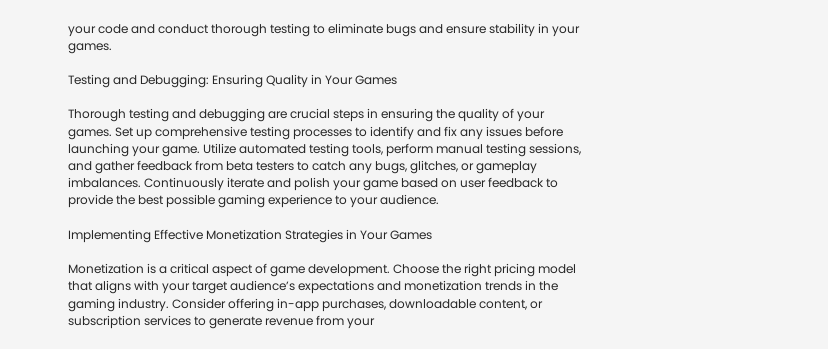your code and conduct thorough testing to eliminate bugs and ensure stability in your games.

Testing and Debugging: Ensuring Quality in Your Games

Thorough testing and debugging are crucial steps in ensuring the quality of your games. Set up comprehensive testing processes to identify and fix any issues before launching your game. Utilize automated testing tools, perform manual testing sessions, and gather feedback from beta testers to catch any bugs, glitches, or gameplay imbalances. Continuously iterate and polish your game based on user feedback to provide the best possible gaming experience to your audience.

Implementing Effective Monetization Strategies in Your Games

Monetization is a critical aspect of game development. Choose the right pricing model that aligns with your target audience’s expectations and monetization trends in the gaming industry. Consider offering in-app purchases, downloadable content, or subscription services to generate revenue from your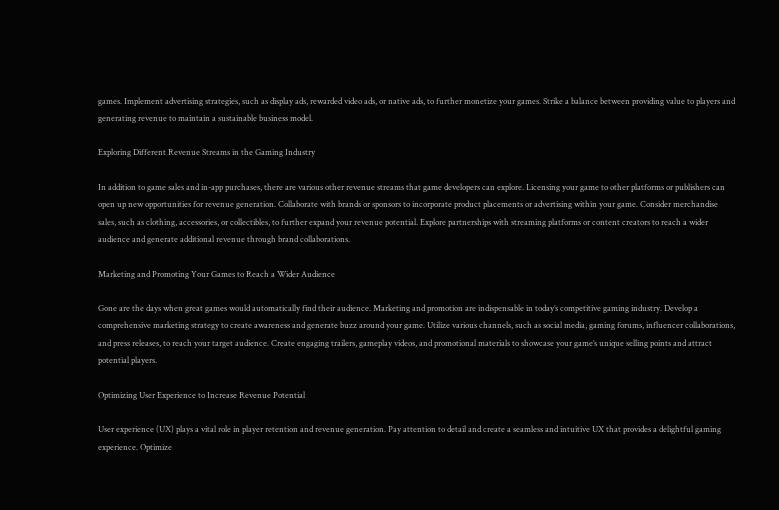games. Implement advertising strategies, such as display ads, rewarded video ads, or native ads, to further monetize your games. Strike a balance between providing value to players and generating revenue to maintain a sustainable business model.

Exploring Different Revenue Streams in the Gaming Industry

In addition to game sales and in-app purchases, there are various other revenue streams that game developers can explore. Licensing your game to other platforms or publishers can open up new opportunities for revenue generation. Collaborate with brands or sponsors to incorporate product placements or advertising within your game. Consider merchandise sales, such as clothing, accessories, or collectibles, to further expand your revenue potential. Explore partnerships with streaming platforms or content creators to reach a wider audience and generate additional revenue through brand collaborations.

Marketing and Promoting Your Games to Reach a Wider Audience

Gone are the days when great games would automatically find their audience. Marketing and promotion are indispensable in today’s competitive gaming industry. Develop a comprehensive marketing strategy to create awareness and generate buzz around your game. Utilize various channels, such as social media, gaming forums, influencer collaborations, and press releases, to reach your target audience. Create engaging trailers, gameplay videos, and promotional materials to showcase your game’s unique selling points and attract potential players.

Optimizing User Experience to Increase Revenue Potential

User experience (UX) plays a vital role in player retention and revenue generation. Pay attention to detail and create a seamless and intuitive UX that provides a delightful gaming experience. Optimize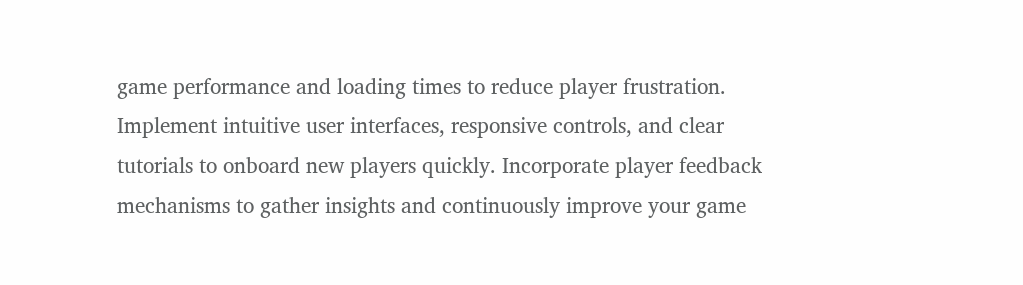game performance and loading times to reduce player frustration. Implement intuitive user interfaces, responsive controls, and clear tutorials to onboard new players quickly. Incorporate player feedback mechanisms to gather insights and continuously improve your game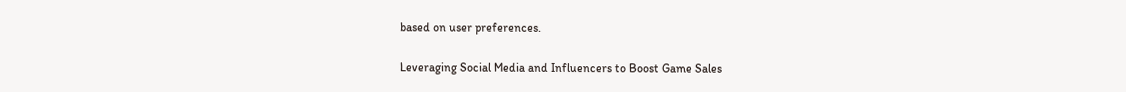based on user preferences.

Leveraging Social Media and Influencers to Boost Game Sales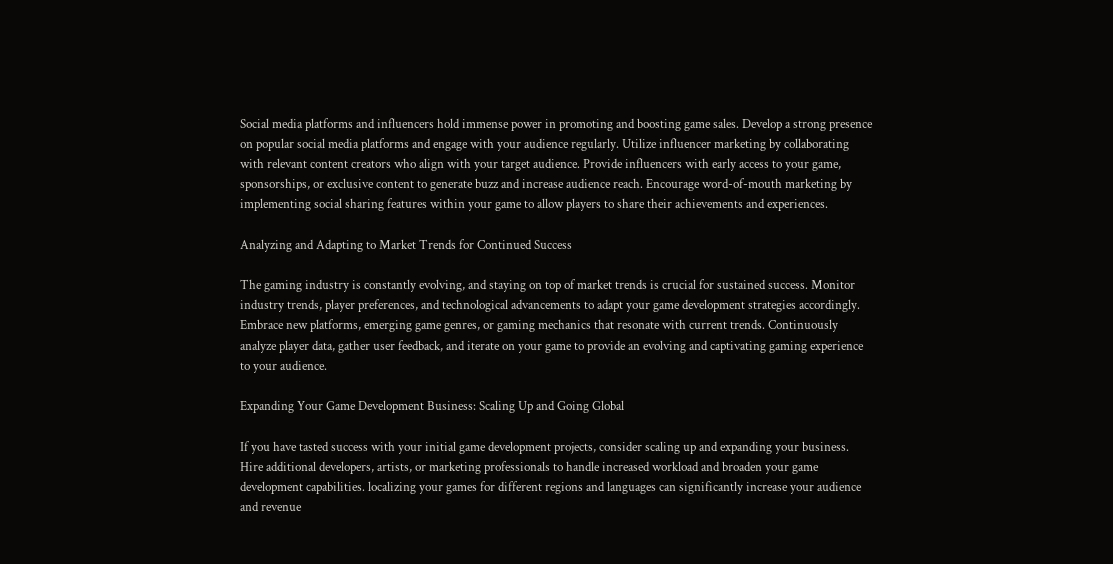Social media platforms and influencers hold immense power in promoting and boosting game sales. Develop a strong presence on popular social media platforms and engage with your audience regularly. Utilize influencer marketing by collaborating with relevant content creators who align with your target audience. Provide influencers with early access to your game, sponsorships, or exclusive content to generate buzz and increase audience reach. Encourage word-of-mouth marketing by implementing social sharing features within your game to allow players to share their achievements and experiences.

Analyzing and Adapting to Market Trends for Continued Success

The gaming industry is constantly evolving, and staying on top of market trends is crucial for sustained success. Monitor industry trends, player preferences, and technological advancements to adapt your game development strategies accordingly. Embrace new platforms, emerging game genres, or gaming mechanics that resonate with current trends. Continuously analyze player data, gather user feedback, and iterate on your game to provide an evolving and captivating gaming experience to your audience.

Expanding Your Game Development Business: Scaling Up and Going Global

If you have tasted success with your initial game development projects, consider scaling up and expanding your business. Hire additional developers, artists, or marketing professionals to handle increased workload and broaden your game development capabilities. localizing your games for different regions and languages can significantly increase your audience and revenue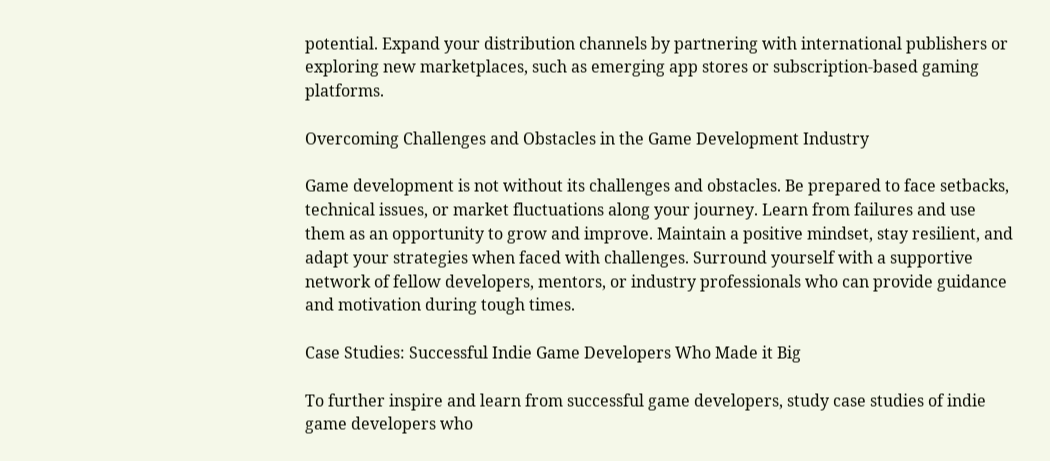potential. Expand your distribution channels by partnering with international publishers or exploring new marketplaces, such as emerging app stores or subscription-based gaming platforms.

Overcoming Challenges and Obstacles in the Game Development Industry

Game development is not without its challenges and obstacles. Be prepared to face setbacks, technical issues, or market fluctuations along your journey. Learn from failures and use them as an opportunity to grow and improve. Maintain a positive mindset, stay resilient, and adapt your strategies when faced with challenges. Surround yourself with a supportive network of fellow developers, mentors, or industry professionals who can provide guidance and motivation during tough times.

Case Studies: Successful Indie Game Developers Who Made it Big

To further inspire and learn from successful game developers, study case studies of indie game developers who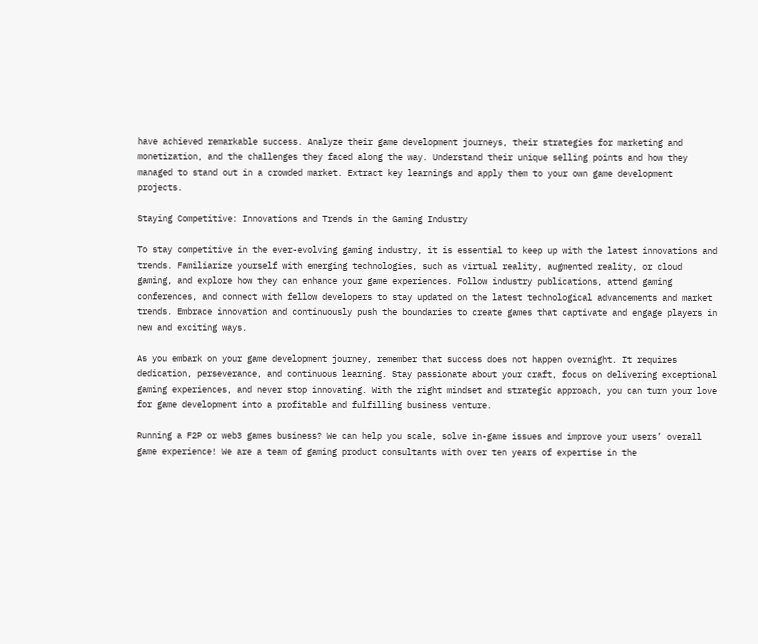have achieved remarkable success. Analyze their game development journeys, their strategies for marketing and monetization, and the challenges they faced along the way. Understand their unique selling points and how they managed to stand out in a crowded market. Extract key learnings and apply them to your own game development projects.

Staying Competitive: Innovations and Trends in the Gaming Industry

To stay competitive in the ever-evolving gaming industry, it is essential to keep up with the latest innovations and trends. Familiarize yourself with emerging technologies, such as virtual reality, augmented reality, or cloud gaming, and explore how they can enhance your game experiences. Follow industry publications, attend gaming conferences, and connect with fellow developers to stay updated on the latest technological advancements and market trends. Embrace innovation and continuously push the boundaries to create games that captivate and engage players in new and exciting ways.

As you embark on your game development journey, remember that success does not happen overnight. It requires dedication, perseverance, and continuous learning. Stay passionate about your craft, focus on delivering exceptional gaming experiences, and never stop innovating. With the right mindset and strategic approach, you can turn your love for game development into a profitable and fulfilling business venture.

Running a F2P or web3 games business? We can help you scale, solve in-game issues and improve your users’ overall game experience! We are a team of gaming product consultants with over ten years of expertise in the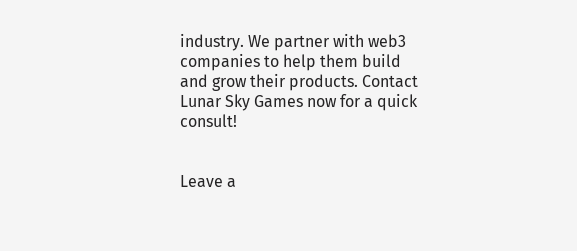industry. We partner with web3 companies to help them build and grow their products. Contact Lunar Sky Games now for a quick consult!


Leave a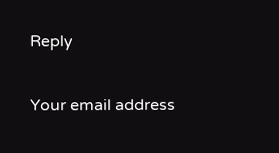Reply

Your email address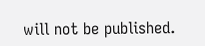will not be published.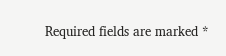Required fields are marked *